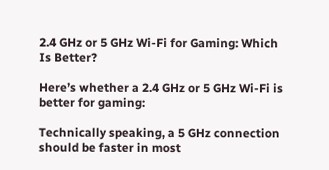2.4 GHz or 5 GHz Wi-Fi for Gaming: Which Is Better?

Here’s whether a 2.4 GHz or 5 GHz Wi-Fi is better for gaming:

Technically speaking, a 5 GHz connection should be faster in most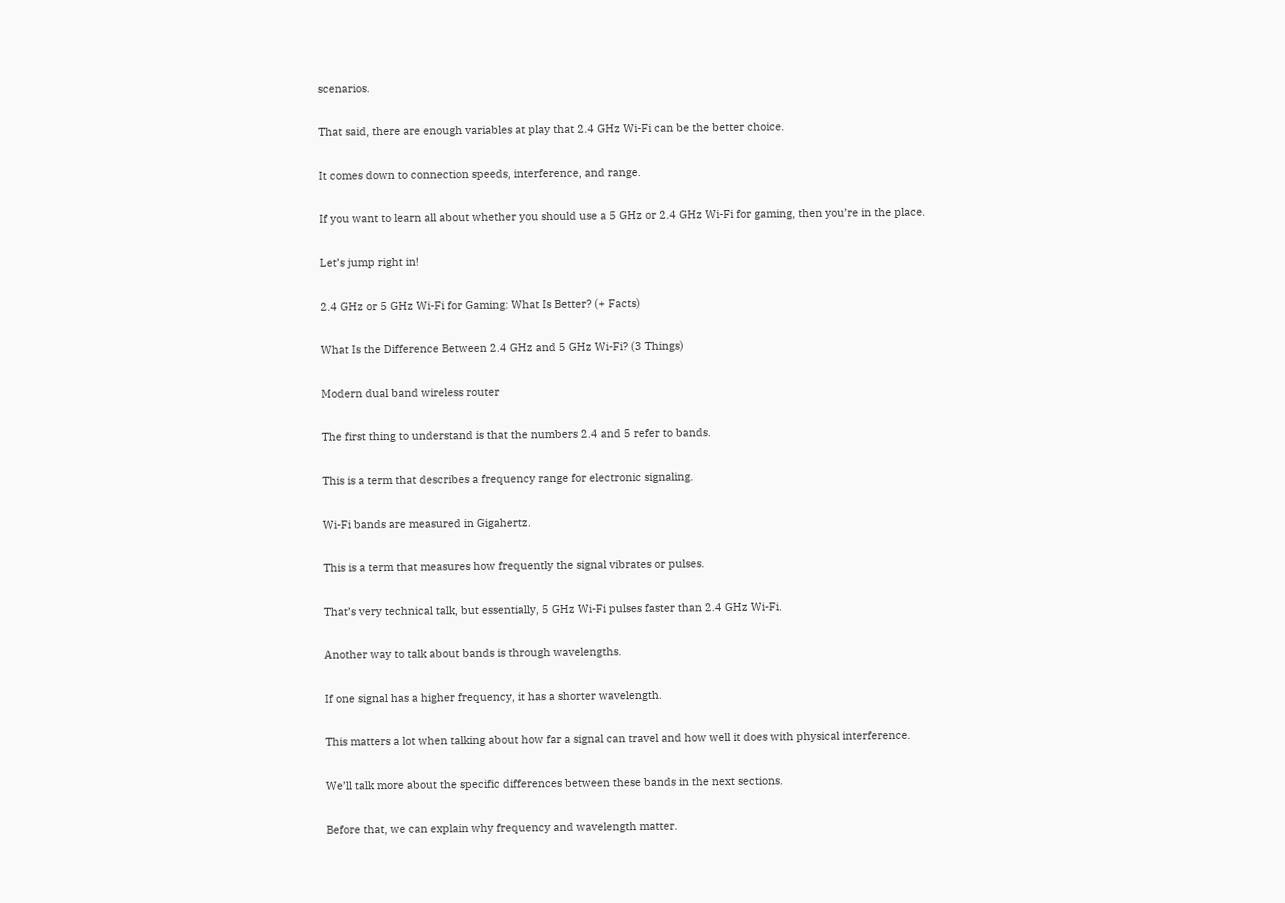scenarios.

That said, there are enough variables at play that 2.4 GHz Wi-Fi can be the better choice.

It comes down to connection speeds, interference, and range.

If you want to learn all about whether you should use a 5 GHz or 2.4 GHz Wi-Fi for gaming, then you’re in the place.

Let’s jump right in!

2.4 GHz or 5 GHz Wi-Fi for Gaming: What Is Better? (+ Facts)

What Is the Difference Between 2.4 GHz and 5 GHz Wi-Fi? (3 Things)

Modern dual band wireless router

The first thing to understand is that the numbers 2.4 and 5 refer to bands.

This is a term that describes a frequency range for electronic signaling.

Wi-Fi bands are measured in Gigahertz.

This is a term that measures how frequently the signal vibrates or pulses.

That’s very technical talk, but essentially, 5 GHz Wi-Fi pulses faster than 2.4 GHz Wi-Fi.

Another way to talk about bands is through wavelengths.

If one signal has a higher frequency, it has a shorter wavelength.

This matters a lot when talking about how far a signal can travel and how well it does with physical interference.

We’ll talk more about the specific differences between these bands in the next sections.

Before that, we can explain why frequency and wavelength matter.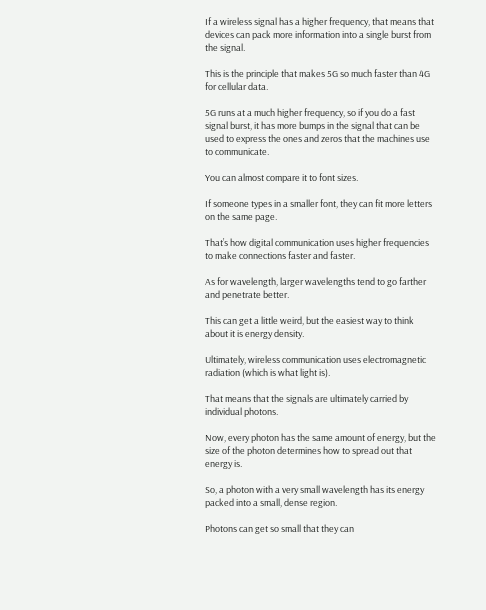If a wireless signal has a higher frequency, that means that devices can pack more information into a single burst from the signal.

This is the principle that makes 5G so much faster than 4G for cellular data.

5G runs at a much higher frequency, so if you do a fast signal burst, it has more bumps in the signal that can be used to express the ones and zeros that the machines use to communicate.

You can almost compare it to font sizes.

If someone types in a smaller font, they can fit more letters on the same page.

That’s how digital communication uses higher frequencies to make connections faster and faster.

As for wavelength, larger wavelengths tend to go farther and penetrate better.

This can get a little weird, but the easiest way to think about it is energy density.

Ultimately, wireless communication uses electromagnetic radiation (which is what light is).

That means that the signals are ultimately carried by individual photons.

Now, every photon has the same amount of energy, but the size of the photon determines how to spread out that energy is.

So, a photon with a very small wavelength has its energy packed into a small, dense region.

Photons can get so small that they can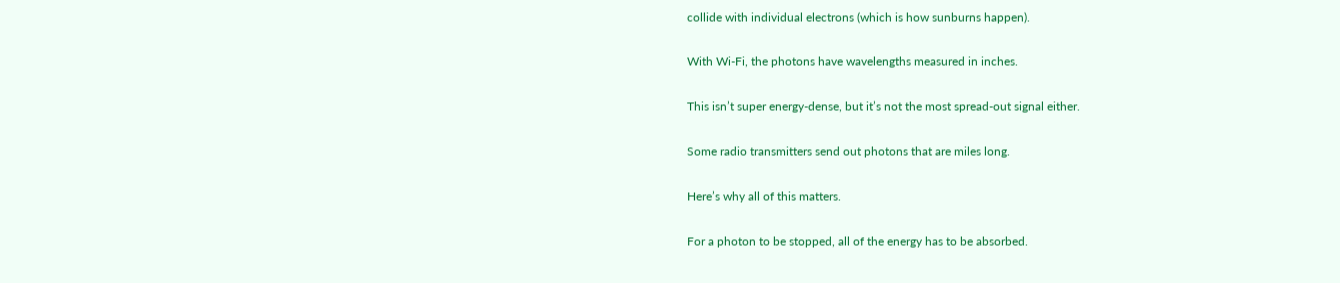collide with individual electrons (which is how sunburns happen).

With Wi-Fi, the photons have wavelengths measured in inches.

This isn’t super energy-dense, but it’s not the most spread-out signal either.

Some radio transmitters send out photons that are miles long.

Here’s why all of this matters.

For a photon to be stopped, all of the energy has to be absorbed.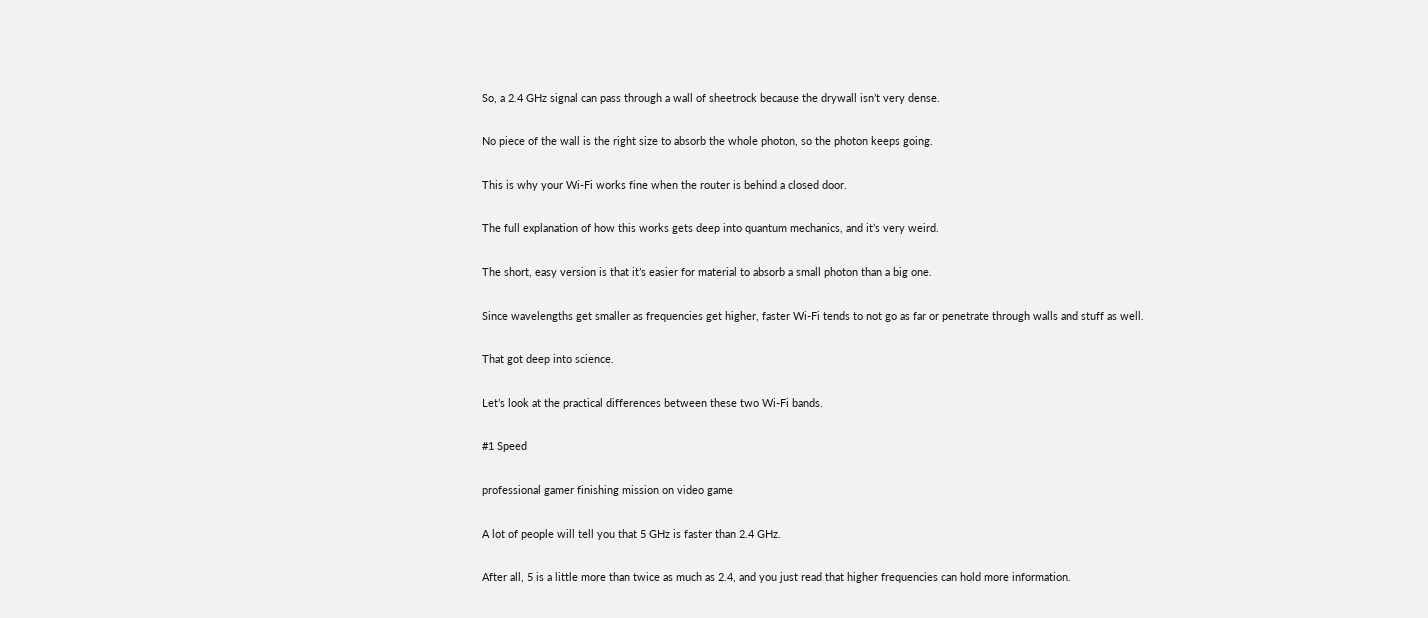So, a 2.4 GHz signal can pass through a wall of sheetrock because the drywall isn’t very dense.

No piece of the wall is the right size to absorb the whole photon, so the photon keeps going.

This is why your Wi-Fi works fine when the router is behind a closed door.

The full explanation of how this works gets deep into quantum mechanics, and it’s very weird.

The short, easy version is that it’s easier for material to absorb a small photon than a big one.

Since wavelengths get smaller as frequencies get higher, faster Wi-Fi tends to not go as far or penetrate through walls and stuff as well.

That got deep into science.

Let’s look at the practical differences between these two Wi-Fi bands.

#1 Speed

professional gamer finishing mission on video game

A lot of people will tell you that 5 GHz is faster than 2.4 GHz.

After all, 5 is a little more than twice as much as 2.4, and you just read that higher frequencies can hold more information.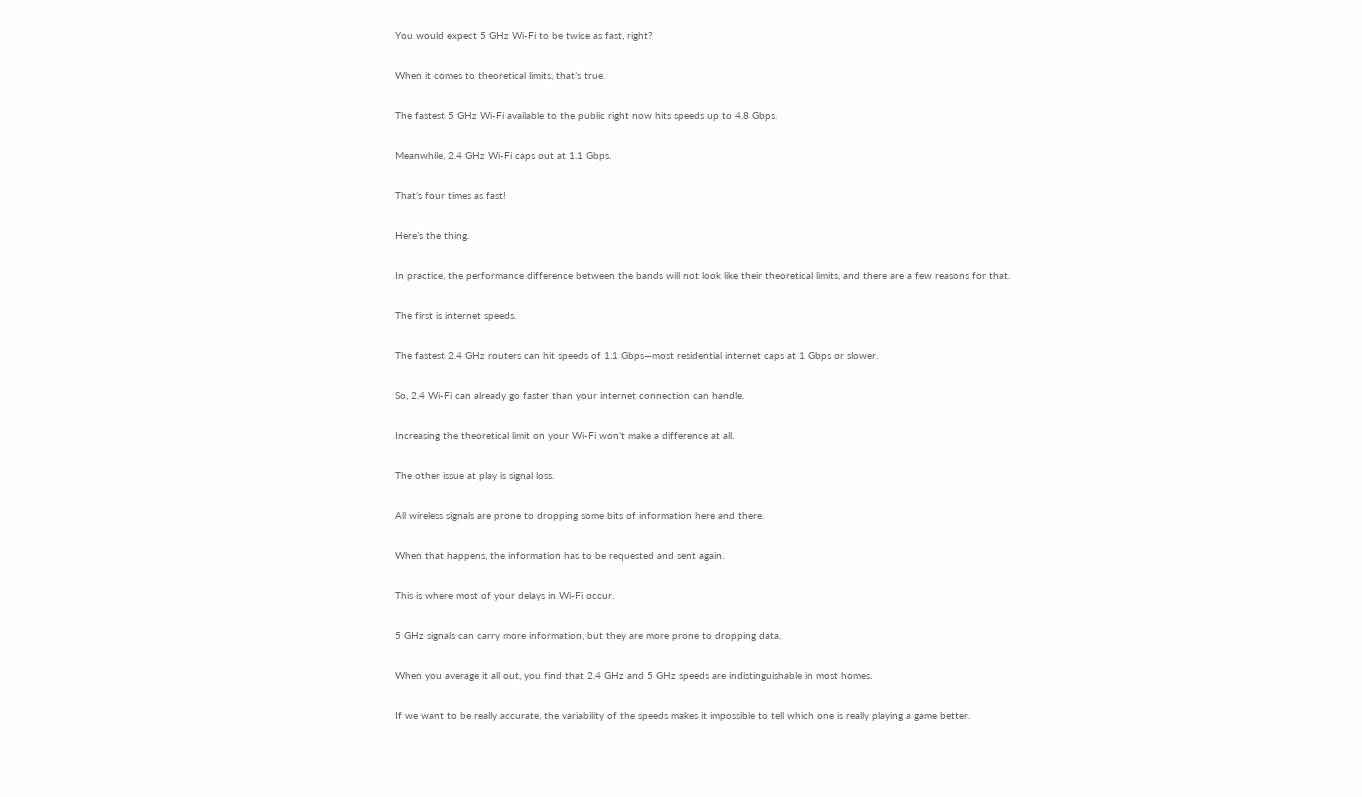You would expect 5 GHz Wi-Fi to be twice as fast, right?

When it comes to theoretical limits, that’s true.

The fastest 5 GHz Wi-Fi available to the public right now hits speeds up to 4.8 Gbps.

Meanwhile, 2.4 GHz Wi-Fi caps out at 1.1 Gbps.

That’s four times as fast!

Here’s the thing.

In practice, the performance difference between the bands will not look like their theoretical limits, and there are a few reasons for that.

The first is internet speeds.

The fastest 2.4 GHz routers can hit speeds of 1.1 Gbps—most residential internet caps at 1 Gbps or slower.

So, 2.4 Wi-Fi can already go faster than your internet connection can handle.

Increasing the theoretical limit on your Wi-Fi won’t make a difference at all.

The other issue at play is signal loss.

All wireless signals are prone to dropping some bits of information here and there.

When that happens, the information has to be requested and sent again.

This is where most of your delays in Wi-Fi occur.

5 GHz signals can carry more information, but they are more prone to dropping data.

When you average it all out, you find that 2.4 GHz and 5 GHz speeds are indistinguishable in most homes.

If we want to be really accurate, the variability of the speeds makes it impossible to tell which one is really playing a game better.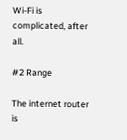Wi-Fi is complicated, after all.

#2 Range

The internet router is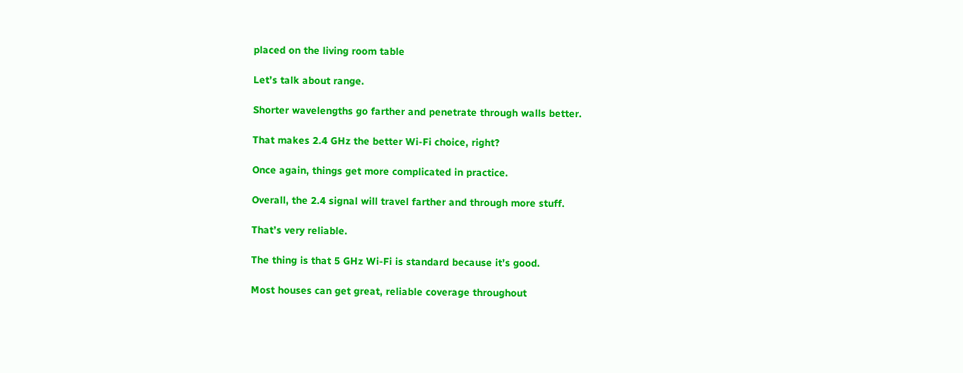placed on the living room table

Let’s talk about range.

Shorter wavelengths go farther and penetrate through walls better.

That makes 2.4 GHz the better Wi-Fi choice, right?

Once again, things get more complicated in practice.

Overall, the 2.4 signal will travel farther and through more stuff.

That’s very reliable.

The thing is that 5 GHz Wi-Fi is standard because it’s good.

Most houses can get great, reliable coverage throughout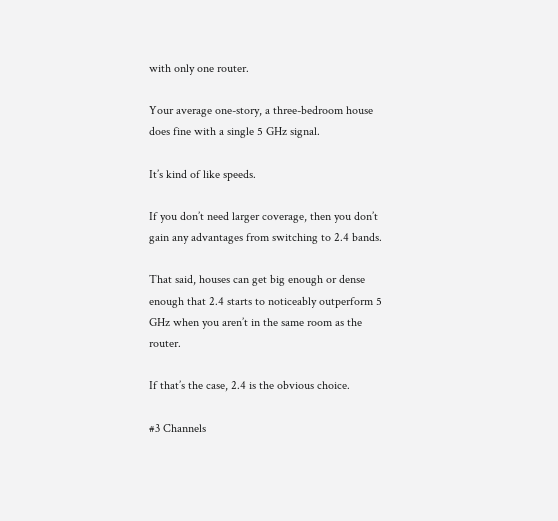with only one router.

Your average one-story, a three-bedroom house does fine with a single 5 GHz signal.

It’s kind of like speeds.

If you don’t need larger coverage, then you don’t gain any advantages from switching to 2.4 bands.

That said, houses can get big enough or dense enough that 2.4 starts to noticeably outperform 5 GHz when you aren’t in the same room as the router.

If that’s the case, 2.4 is the obvious choice.

#3 Channels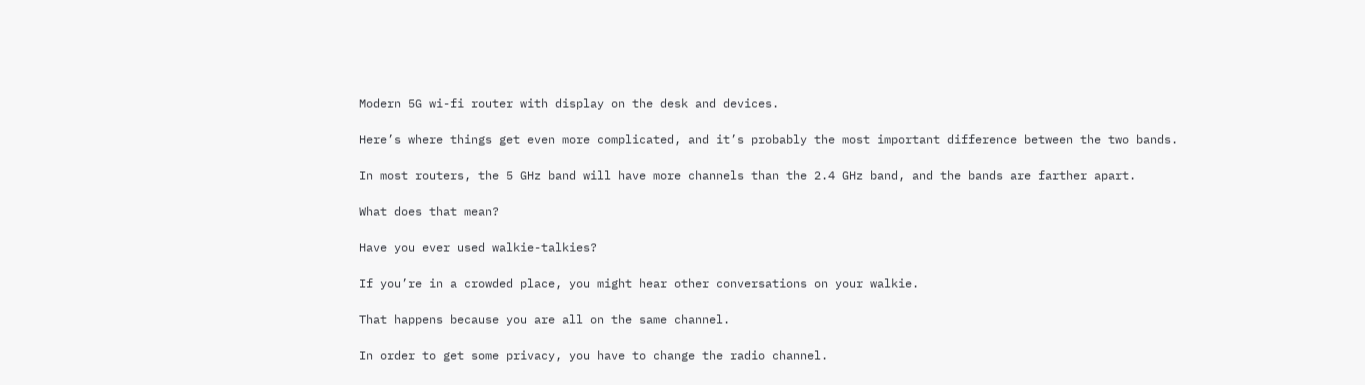Modern 5G wi-fi router with display on the desk and devices.

Here’s where things get even more complicated, and it’s probably the most important difference between the two bands.

In most routers, the 5 GHz band will have more channels than the 2.4 GHz band, and the bands are farther apart.

What does that mean?

Have you ever used walkie-talkies?

If you’re in a crowded place, you might hear other conversations on your walkie.

That happens because you are all on the same channel.

In order to get some privacy, you have to change the radio channel.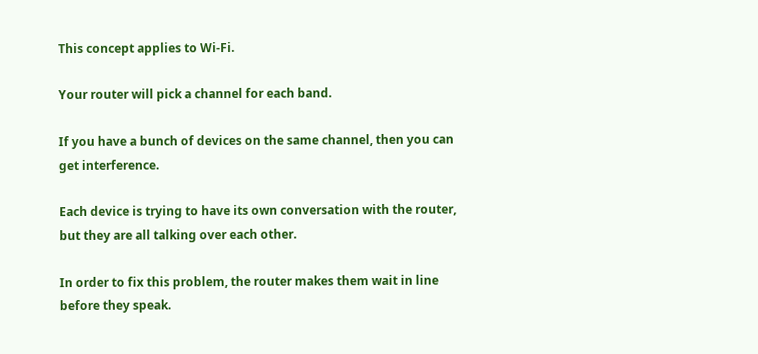This concept applies to Wi-Fi.

Your router will pick a channel for each band.

If you have a bunch of devices on the same channel, then you can get interference.

Each device is trying to have its own conversation with the router, but they are all talking over each other.

In order to fix this problem, the router makes them wait in line before they speak.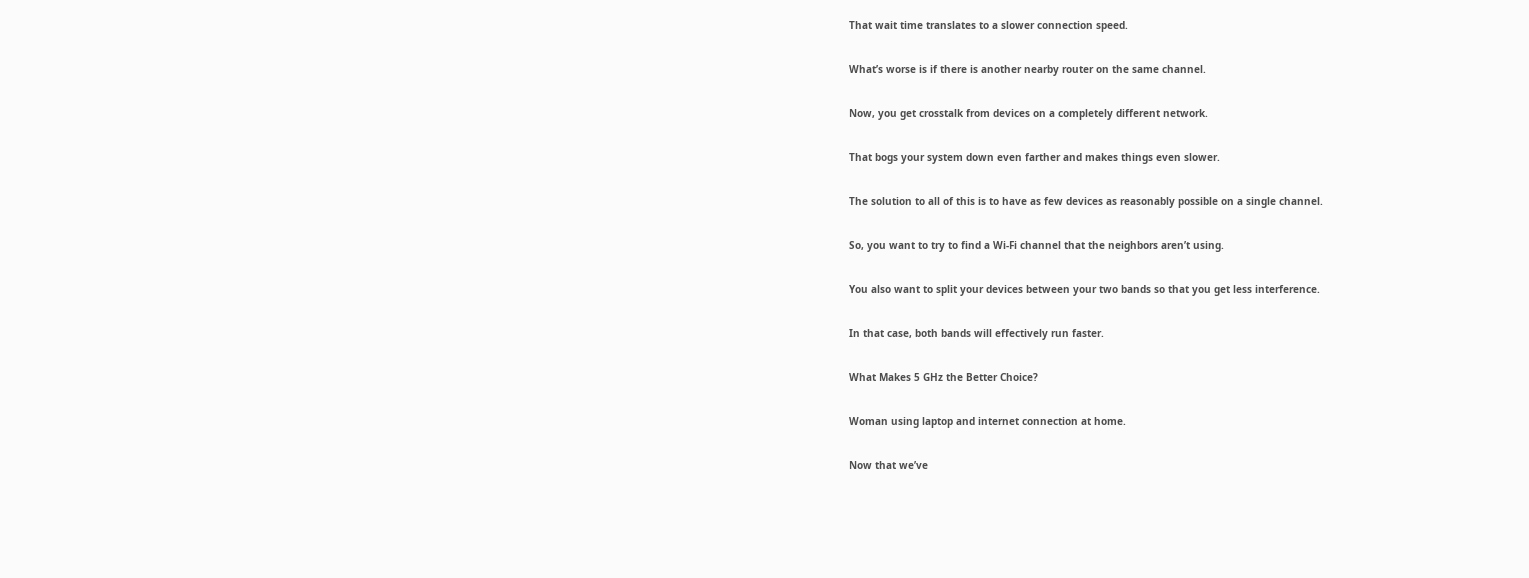That wait time translates to a slower connection speed.

What’s worse is if there is another nearby router on the same channel.

Now, you get crosstalk from devices on a completely different network.

That bogs your system down even farther and makes things even slower.

The solution to all of this is to have as few devices as reasonably possible on a single channel.

So, you want to try to find a Wi-Fi channel that the neighbors aren’t using.

You also want to split your devices between your two bands so that you get less interference.

In that case, both bands will effectively run faster.

What Makes 5 GHz the Better Choice?

Woman using laptop and internet connection at home.

Now that we’ve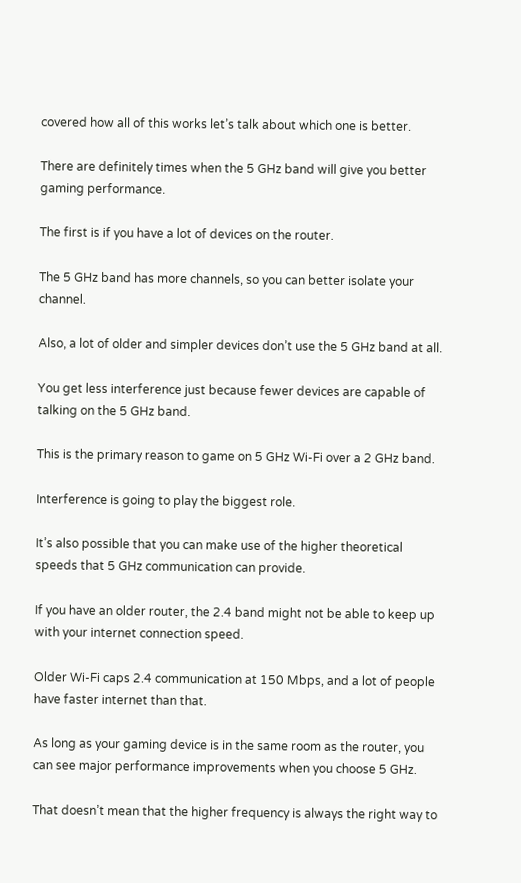covered how all of this works let’s talk about which one is better.

There are definitely times when the 5 GHz band will give you better gaming performance.

The first is if you have a lot of devices on the router.

The 5 GHz band has more channels, so you can better isolate your channel.

Also, a lot of older and simpler devices don’t use the 5 GHz band at all.

You get less interference just because fewer devices are capable of talking on the 5 GHz band.

This is the primary reason to game on 5 GHz Wi-Fi over a 2 GHz band.

Interference is going to play the biggest role.

It’s also possible that you can make use of the higher theoretical speeds that 5 GHz communication can provide.

If you have an older router, the 2.4 band might not be able to keep up with your internet connection speed.

Older Wi-Fi caps 2.4 communication at 150 Mbps, and a lot of people have faster internet than that.

As long as your gaming device is in the same room as the router, you can see major performance improvements when you choose 5 GHz.

That doesn’t mean that the higher frequency is always the right way to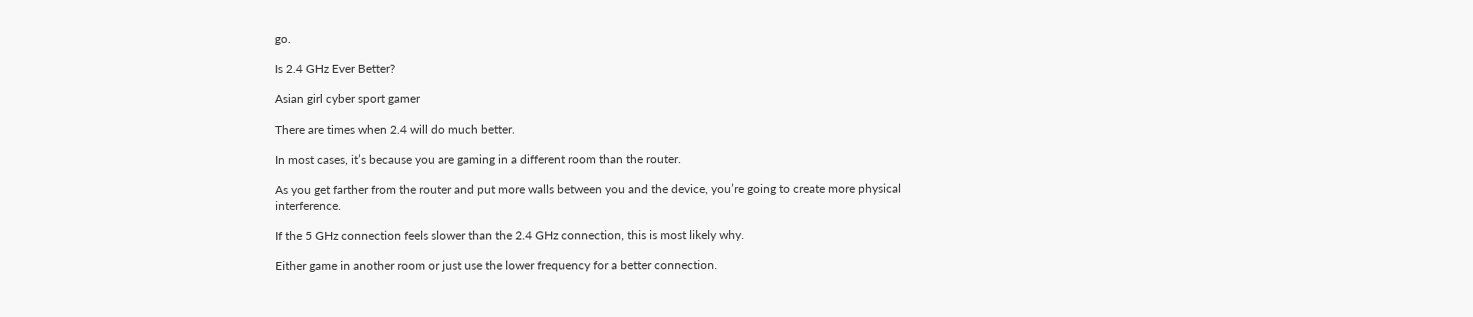go.

Is 2.4 GHz Ever Better?

Asian girl cyber sport gamer

There are times when 2.4 will do much better.

In most cases, it’s because you are gaming in a different room than the router.

As you get farther from the router and put more walls between you and the device, you’re going to create more physical interference.

If the 5 GHz connection feels slower than the 2.4 GHz connection, this is most likely why.

Either game in another room or just use the lower frequency for a better connection.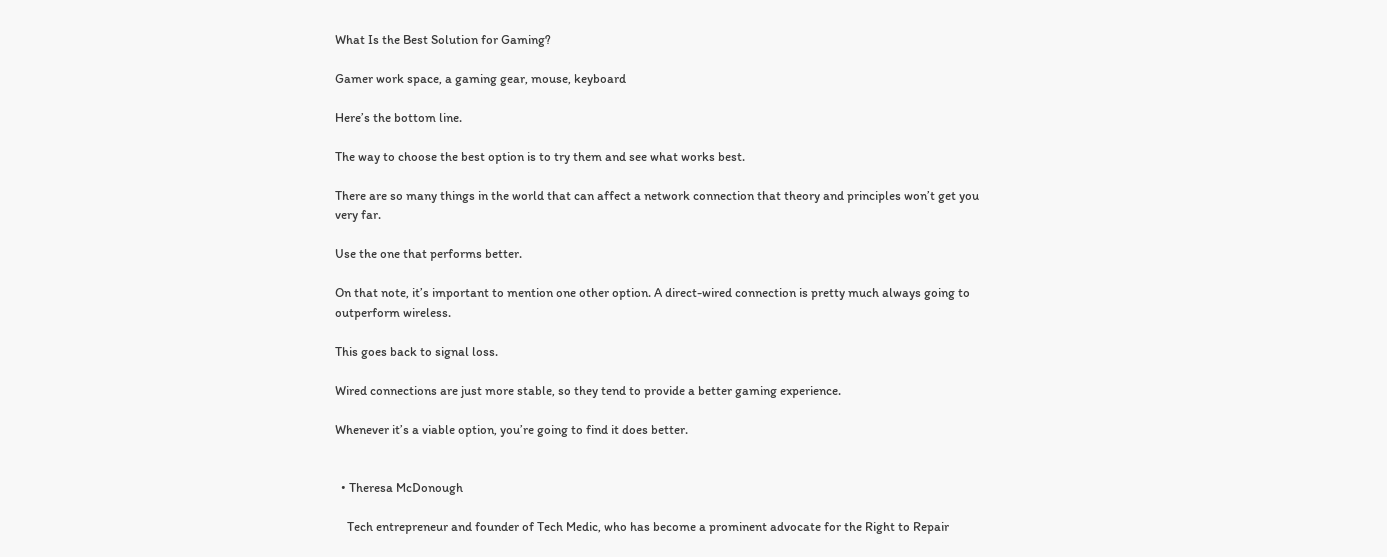What Is the Best Solution for Gaming?

Gamer work space, a gaming gear, mouse, keyboard

Here’s the bottom line.

The way to choose the best option is to try them and see what works best.

There are so many things in the world that can affect a network connection that theory and principles won’t get you very far.

Use the one that performs better.

On that note, it’s important to mention one other option. A direct-wired connection is pretty much always going to outperform wireless.

This goes back to signal loss.

Wired connections are just more stable, so they tend to provide a better gaming experience.

Whenever it’s a viable option, you’re going to find it does better.


  • Theresa McDonough

    Tech entrepreneur and founder of Tech Medic, who has become a prominent advocate for the Right to Repair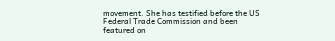movement. She has testified before the US Federal Trade Commission and been featured on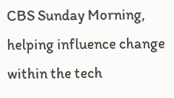CBS Sunday Morning, helping influence change within the tech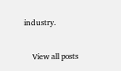industry.

    View all posts